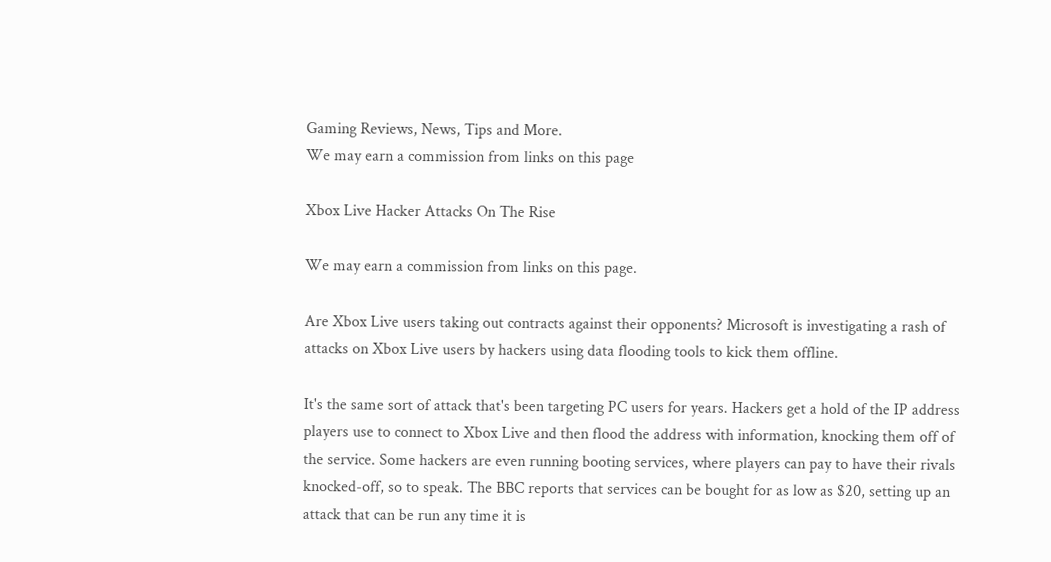Gaming Reviews, News, Tips and More.
We may earn a commission from links on this page

Xbox Live Hacker Attacks On The Rise

We may earn a commission from links on this page.

Are Xbox Live users taking out contracts against their opponents? Microsoft is investigating a rash of attacks on Xbox Live users by hackers using data flooding tools to kick them offline.

It's the same sort of attack that's been targeting PC users for years. Hackers get a hold of the IP address players use to connect to Xbox Live and then flood the address with information, knocking them off of the service. Some hackers are even running booting services, where players can pay to have their rivals knocked-off, so to speak. The BBC reports that services can be bought for as low as $20, setting up an attack that can be run any time it is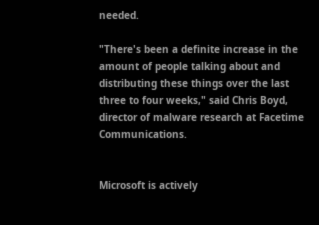needed.

"There's been a definite increase in the amount of people talking about and distributing these things over the last three to four weeks," said Chris Boyd, director of malware research at Facetime Communications.


Microsoft is actively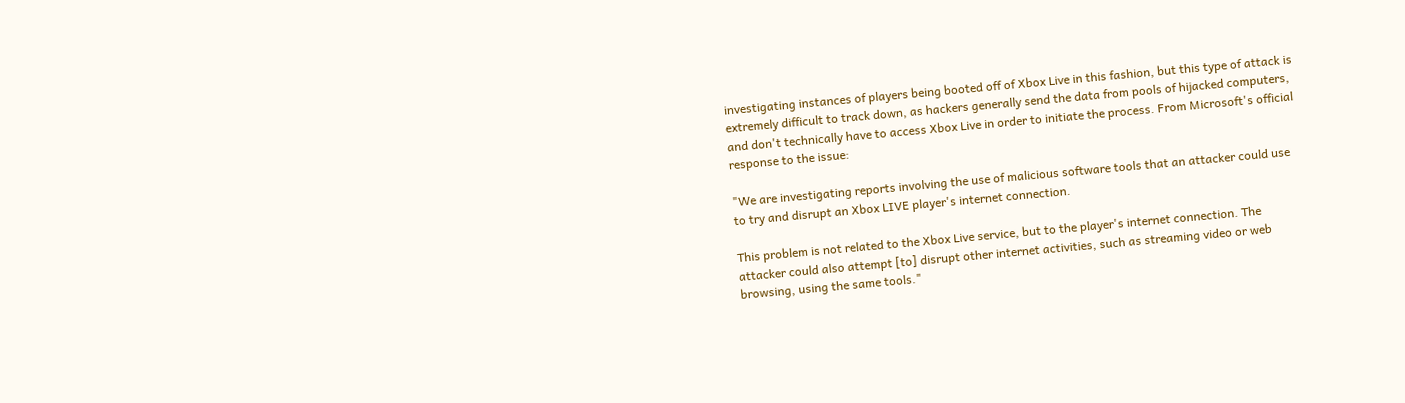investigating instances of players being booted off of Xbox Live in this fashion, but this type of attack is extremely difficult to track down, as hackers generally send the data from pools of hijacked computers, and don't technically have to access Xbox Live in order to initiate the process. From Microsoft's official response to the issue:

"We are investigating reports involving the use of malicious software tools that an attacker could use to try and disrupt an Xbox LIVE player's internet connection.

This problem is not related to the Xbox Live service, but to the player's internet connection. The attacker could also attempt [to] disrupt other internet activities, such as streaming video or web browsing, using the same tools."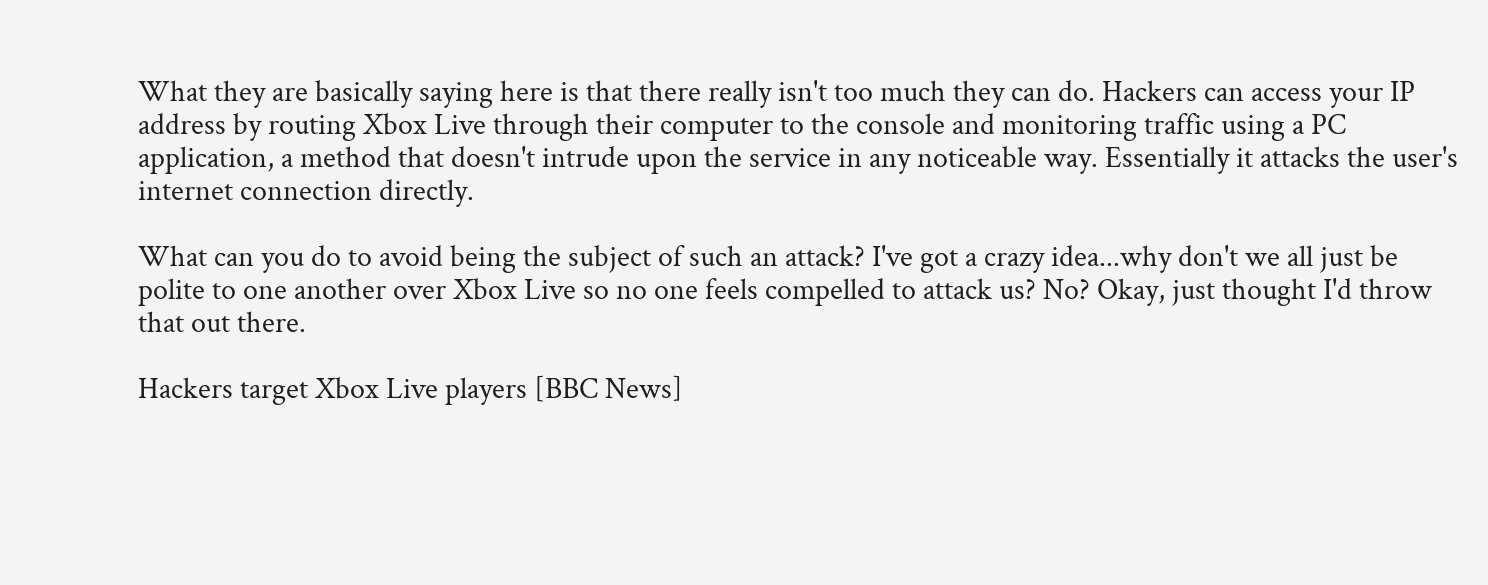What they are basically saying here is that there really isn't too much they can do. Hackers can access your IP address by routing Xbox Live through their computer to the console and monitoring traffic using a PC application, a method that doesn't intrude upon the service in any noticeable way. Essentially it attacks the user's internet connection directly.

What can you do to avoid being the subject of such an attack? I've got a crazy idea...why don't we all just be polite to one another over Xbox Live so no one feels compelled to attack us? No? Okay, just thought I'd throw that out there.

Hackers target Xbox Live players [BBC News]